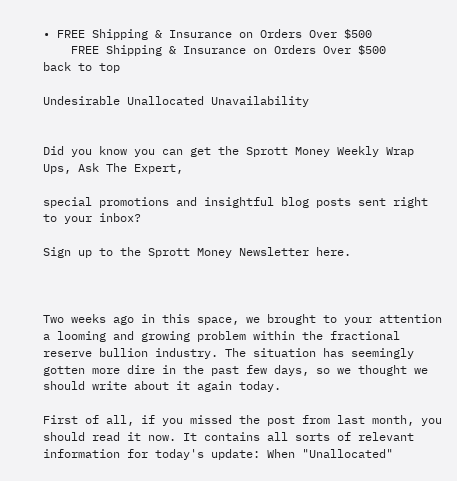• FREE Shipping & Insurance on Orders Over $500
    FREE Shipping & Insurance on Orders Over $500
back to top

Undesirable Unallocated Unavailability


Did you know you can get the Sprott Money Weekly Wrap Ups, Ask The Expert,

special promotions and insightful blog posts sent right to your inbox?

Sign up to the Sprott Money Newsletter here.



Two weeks ago in this space, we brought to your attention a looming and growing problem within the fractional reserve bullion industry. The situation has seemingly gotten more dire in the past few days, so we thought we should write about it again today.

First of all, if you missed the post from last month, you should read it now. It contains all sorts of relevant information for today's update: When "Unallocated"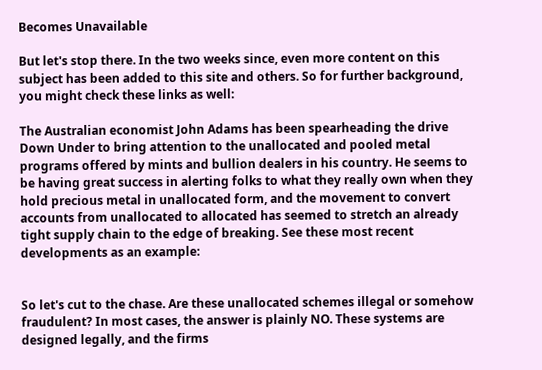Becomes Unavailable

But let's stop there. In the two weeks since, even more content on this subject has been added to this site and others. So for further background, you might check these links as well:

The Australian economist John Adams has been spearheading the drive Down Under to bring attention to the unallocated and pooled metal programs offered by mints and bullion dealers in his country. He seems to be having great success in alerting folks to what they really own when they hold precious metal in unallocated form, and the movement to convert accounts from unallocated to allocated has seemed to stretch an already tight supply chain to the edge of breaking. See these most recent developments as an example:


So let's cut to the chase. Are these unallocated schemes illegal or somehow fraudulent? In most cases, the answer is plainly NO. These systems are designed legally, and the firms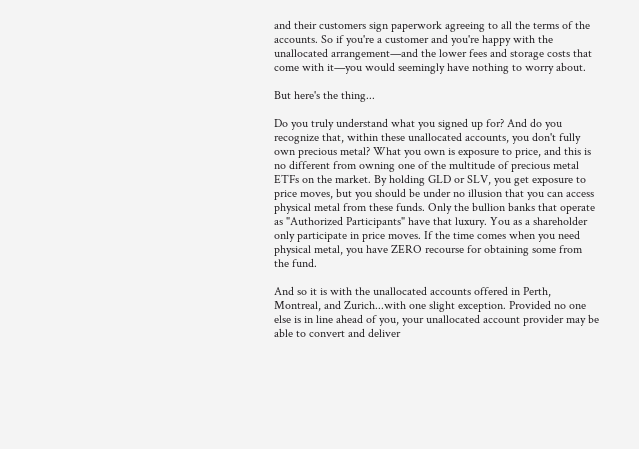and their customers sign paperwork agreeing to all the terms of the accounts. So if you're a customer and you're happy with the unallocated arrangement—and the lower fees and storage costs that come with it—you would seemingly have nothing to worry about.

But here's the thing...

Do you truly understand what you signed up for? And do you recognize that, within these unallocated accounts, you don't fully own precious metal? What you own is exposure to price, and this is no different from owning one of the multitude of precious metal ETFs on the market. By holding GLD or SLV, you get exposure to price moves, but you should be under no illusion that you can access physical metal from these funds. Only the bullion banks that operate as "Authorized Participants" have that luxury. You as a shareholder only participate in price moves. If the time comes when you need physical metal, you have ZERO recourse for obtaining some from the fund.

And so it is with the unallocated accounts offered in Perth, Montreal, and Zurich...with one slight exception. Provided no one else is in line ahead of you, your unallocated account provider may be able to convert and deliver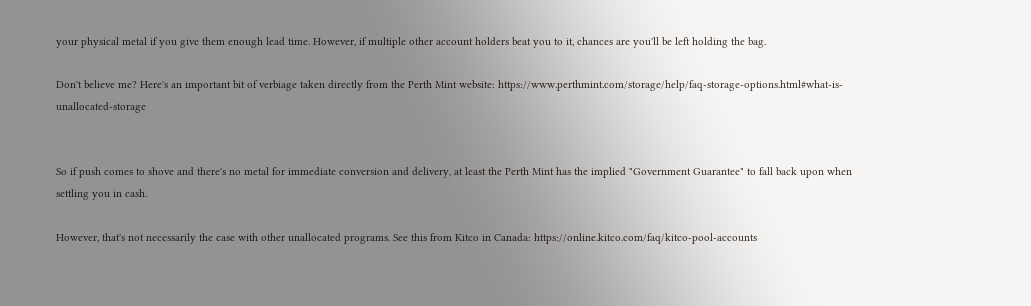your physical metal if you give them enough lead time. However, if multiple other account holders beat you to it, chances are you'll be left holding the bag.

Don't believe me? Here's an important bit of verbiage taken directly from the Perth Mint website: https://www.perthmint.com/storage/help/faq-storage-options.html#what-is-unallocated-storage


So if push comes to shove and there's no metal for immediate conversion and delivery, at least the Perth Mint has the implied "Government Guarantee" to fall back upon when settling you in cash.

However, that's not necessarily the case with other unallocated programs. See this from Kitco in Canada: https://online.kitco.com/faq/kitco-pool-accounts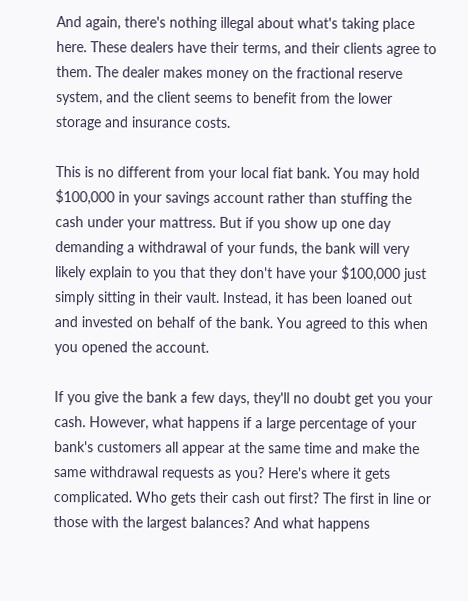And again, there's nothing illegal about what's taking place here. These dealers have their terms, and their clients agree to them. The dealer makes money on the fractional reserve system, and the client seems to benefit from the lower storage and insurance costs.

This is no different from your local fiat bank. You may hold $100,000 in your savings account rather than stuffing the cash under your mattress. But if you show up one day demanding a withdrawal of your funds, the bank will very likely explain to you that they don't have your $100,000 just simply sitting in their vault. Instead, it has been loaned out and invested on behalf of the bank. You agreed to this when you opened the account.

If you give the bank a few days, they'll no doubt get you your cash. However, what happens if a large percentage of your bank's customers all appear at the same time and make the same withdrawal requests as you? Here's where it gets complicated. Who gets their cash out first? The first in line or those with the largest balances? And what happens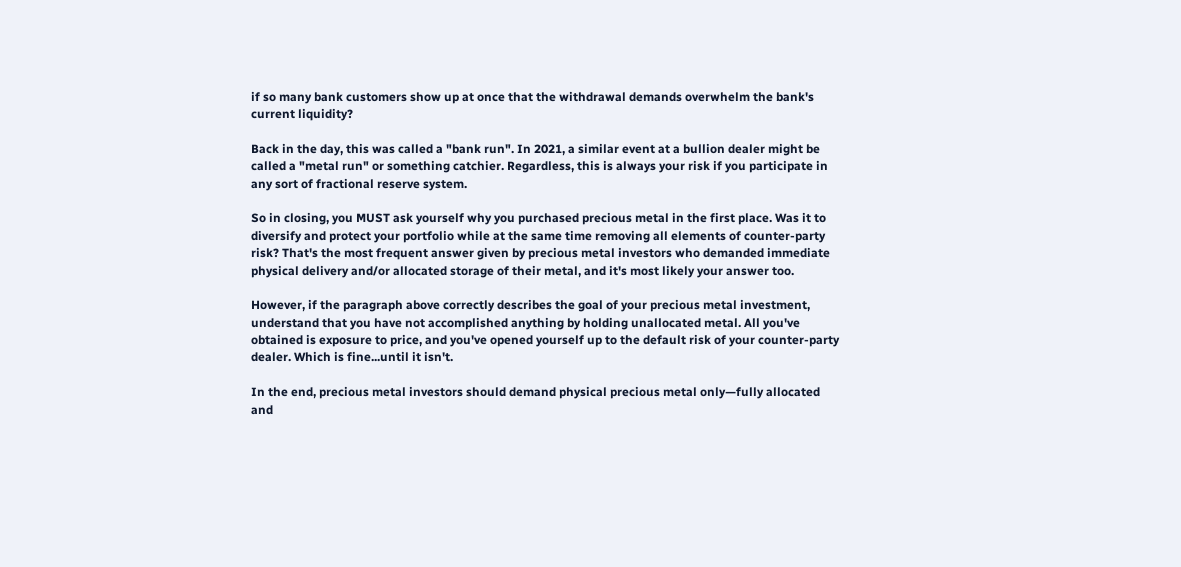if so many bank customers show up at once that the withdrawal demands overwhelm the bank's current liquidity?

Back in the day, this was called a "bank run". In 2021, a similar event at a bullion dealer might be called a "metal run" or something catchier. Regardless, this is always your risk if you participate in any sort of fractional reserve system.

So in closing, you MUST ask yourself why you purchased precious metal in the first place. Was it to diversify and protect your portfolio while at the same time removing all elements of counter-party risk? That's the most frequent answer given by precious metal investors who demanded immediate physical delivery and/or allocated storage of their metal, and it's most likely your answer too.

However, if the paragraph above correctly describes the goal of your precious metal investment, understand that you have not accomplished anything by holding unallocated metal. All you've obtained is exposure to price, and you've opened yourself up to the default risk of your counter-party dealer. Which is fine...until it isn't.

In the end, precious metal investors should demand physical precious metal only—fully allocated and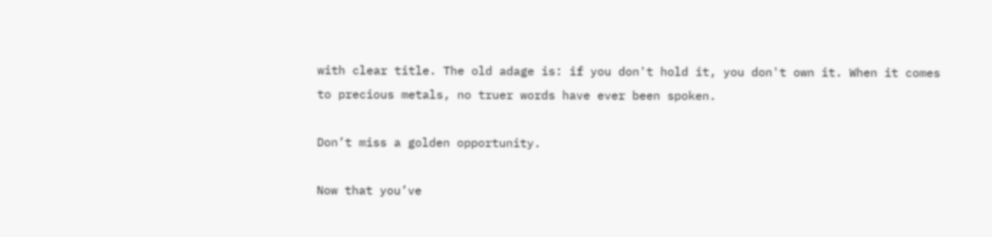with clear title. The old adage is: if you don't hold it, you don't own it. When it comes to precious metals, no truer words have ever been spoken.

Don’t miss a golden opportunity.

Now that you’ve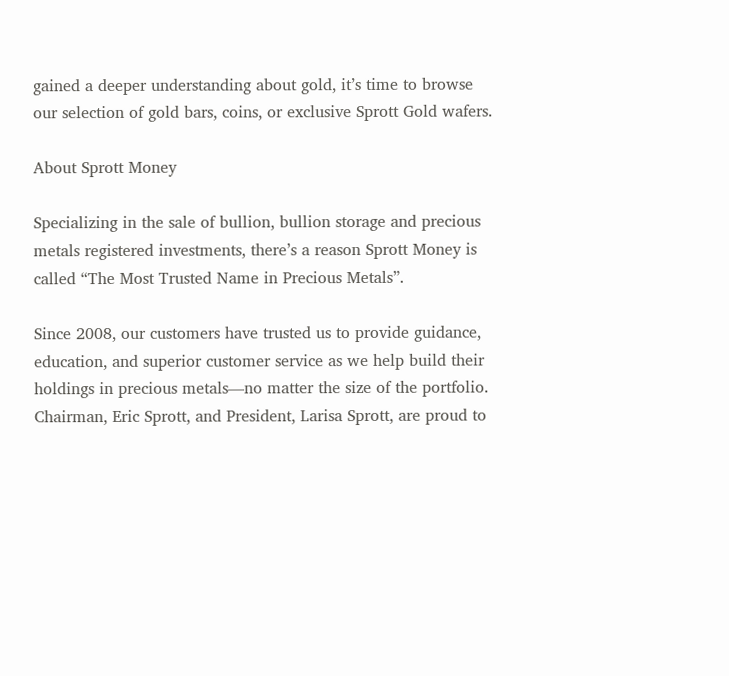gained a deeper understanding about gold, it’s time to browse our selection of gold bars, coins, or exclusive Sprott Gold wafers.

About Sprott Money

Specializing in the sale of bullion, bullion storage and precious metals registered investments, there’s a reason Sprott Money is called “The Most Trusted Name in Precious Metals”.

Since 2008, our customers have trusted us to provide guidance, education, and superior customer service as we help build their holdings in precious metals—no matter the size of the portfolio. Chairman, Eric Sprott, and President, Larisa Sprott, are proud to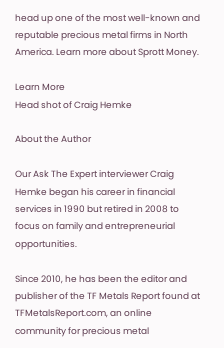head up one of the most well-known and reputable precious metal firms in North America. Learn more about Sprott Money.

Learn More
Head shot of Craig Hemke

About the Author

Our Ask The Expert interviewer Craig Hemke began his career in financial services in 1990 but retired in 2008 to focus on family and entrepreneurial opportunities.

Since 2010, he has been the editor and publisher of the TF Metals Report found at TFMetalsReport.com, an online community for precious metal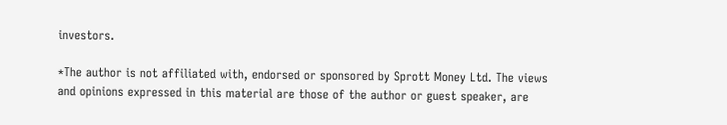investors.

*The author is not affiliated with, endorsed or sponsored by Sprott Money Ltd. The views and opinions expressed in this material are those of the author or guest speaker, are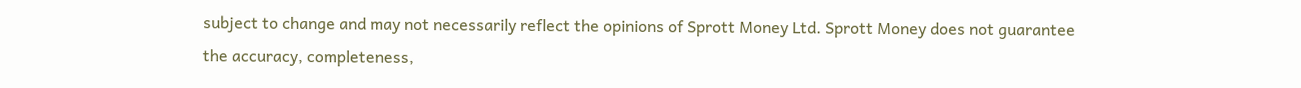subject to change and may not necessarily reflect the opinions of Sprott Money Ltd. Sprott Money does not guarantee the accuracy, completeness,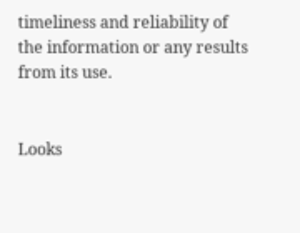timeliness and reliability of the information or any results from its use.


Looks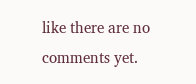like there are no comments yet.